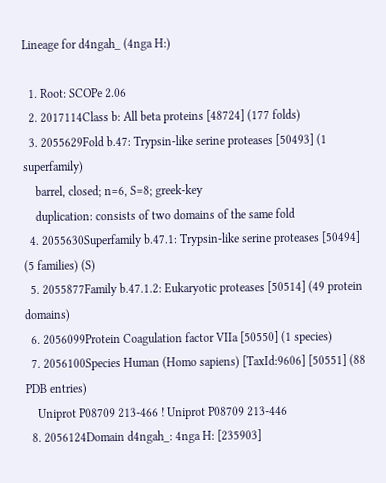Lineage for d4ngah_ (4nga H:)

  1. Root: SCOPe 2.06
  2. 2017114Class b: All beta proteins [48724] (177 folds)
  3. 2055629Fold b.47: Trypsin-like serine proteases [50493] (1 superfamily)
    barrel, closed; n=6, S=8; greek-key
    duplication: consists of two domains of the same fold
  4. 2055630Superfamily b.47.1: Trypsin-like serine proteases [50494] (5 families) (S)
  5. 2055877Family b.47.1.2: Eukaryotic proteases [50514] (49 protein domains)
  6. 2056099Protein Coagulation factor VIIa [50550] (1 species)
  7. 2056100Species Human (Homo sapiens) [TaxId:9606] [50551] (88 PDB entries)
    Uniprot P08709 213-466 ! Uniprot P08709 213-446
  8. 2056124Domain d4ngah_: 4nga H: [235903]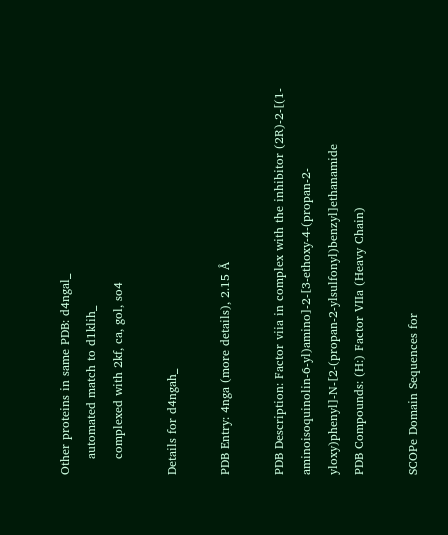Other proteins in same PDB: d4ngal_
    automated match to d1klih_
    complexed with 2kf, ca, gol, so4

Details for d4ngah_

PDB Entry: 4nga (more details), 2.15 Å

PDB Description: Factor viia in complex with the inhibitor (2R)-2-[(1-aminoisoquinolin-6-yl)amino]-2-[3-ethoxy-4-(propan-2-yloxy)phenyl]-N-[2-(propan-2-ylsulfonyl)benzyl]ethanamide
PDB Compounds: (H:) Factor VIIa (Heavy Chain)

SCOPe Domain Sequences for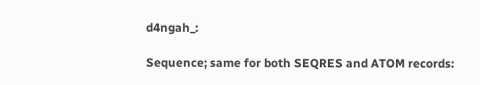d4ngah_:

Sequence; same for both SEQRES and ATOM records: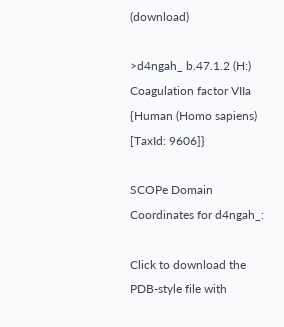(download)

>d4ngah_ b.47.1.2 (H:) Coagulation factor VIIa {Human (Homo sapiens) [TaxId: 9606]}

SCOPe Domain Coordinates for d4ngah_:

Click to download the PDB-style file with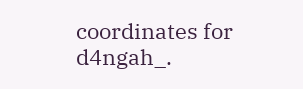coordinates for d4ngah_.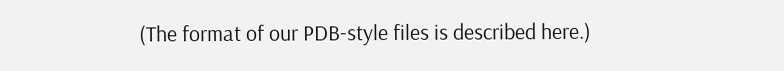(The format of our PDB-style files is described here.)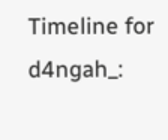Timeline for d4ngah_: